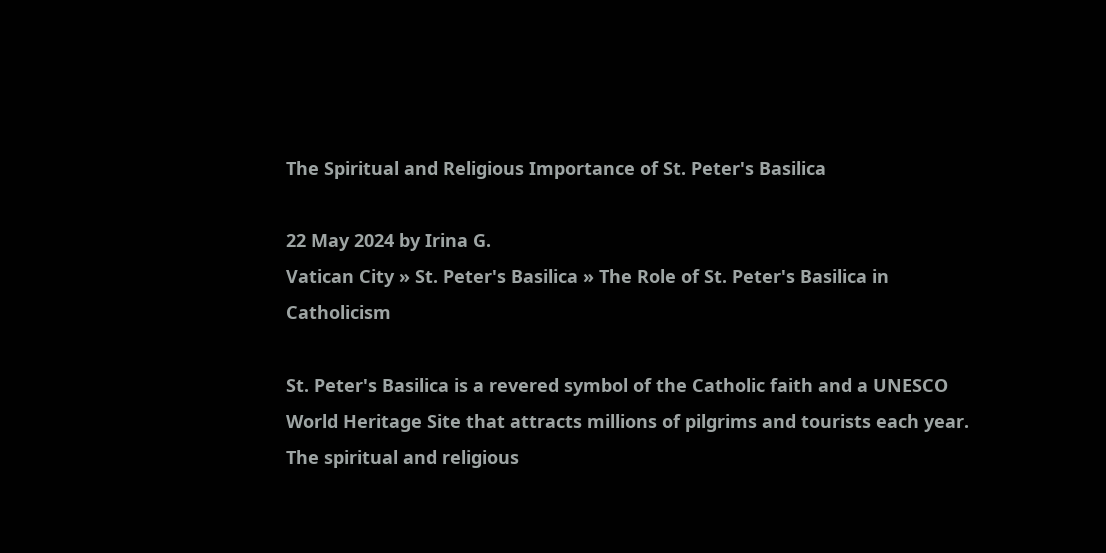The Spiritual and Religious Importance of St. Peter's Basilica

22 May 2024 by Irina G.
Vatican City » St. Peter's Basilica » The Role of St. Peter's Basilica in Catholicism

St. Peter's Basilica is a revered symbol of the Catholic faith and a UNESCO World Heritage Site that attracts millions of pilgrims and tourists each year. The spiritual and religious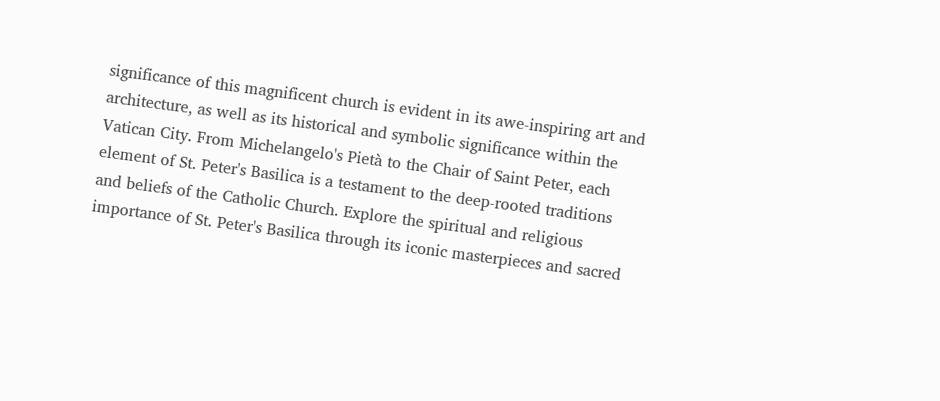significance of this magnificent church is evident in its awe-inspiring art and architecture, as well as its historical and symbolic significance within the Vatican City. From Michelangelo's Pietà to the Chair of Saint Peter, each element of St. Peter's Basilica is a testament to the deep-rooted traditions and beliefs of the Catholic Church. Explore the spiritual and religious importance of St. Peter's Basilica through its iconic masterpieces and sacred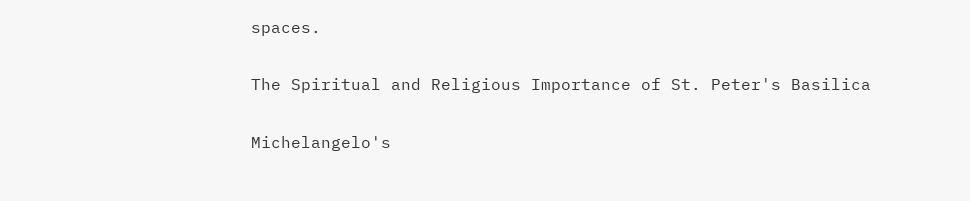spaces.

The Spiritual and Religious Importance of St. Peter's Basilica

Michelangelo's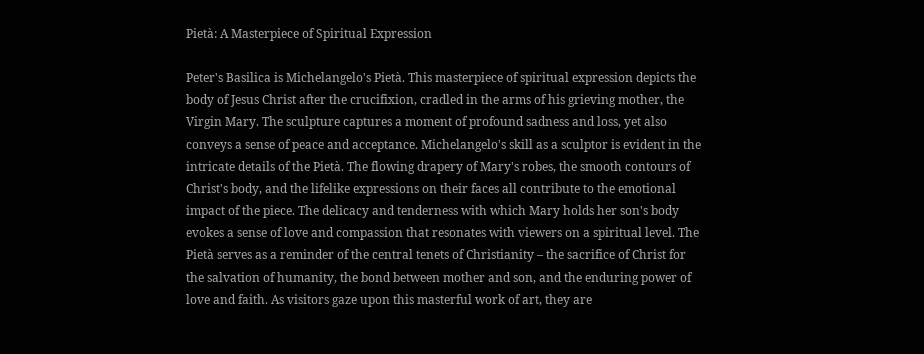Pietà: A Masterpiece of Spiritual Expression

Peter's Basilica is Michelangelo's Pietà. This masterpiece of spiritual expression depicts the body of Jesus Christ after the crucifixion, cradled in the arms of his grieving mother, the Virgin Mary. The sculpture captures a moment of profound sadness and loss, yet also conveys a sense of peace and acceptance. Michelangelo's skill as a sculptor is evident in the intricate details of the Pietà. The flowing drapery of Mary's robes, the smooth contours of Christ's body, and the lifelike expressions on their faces all contribute to the emotional impact of the piece. The delicacy and tenderness with which Mary holds her son's body evokes a sense of love and compassion that resonates with viewers on a spiritual level. The Pietà serves as a reminder of the central tenets of Christianity – the sacrifice of Christ for the salvation of humanity, the bond between mother and son, and the enduring power of love and faith. As visitors gaze upon this masterful work of art, they are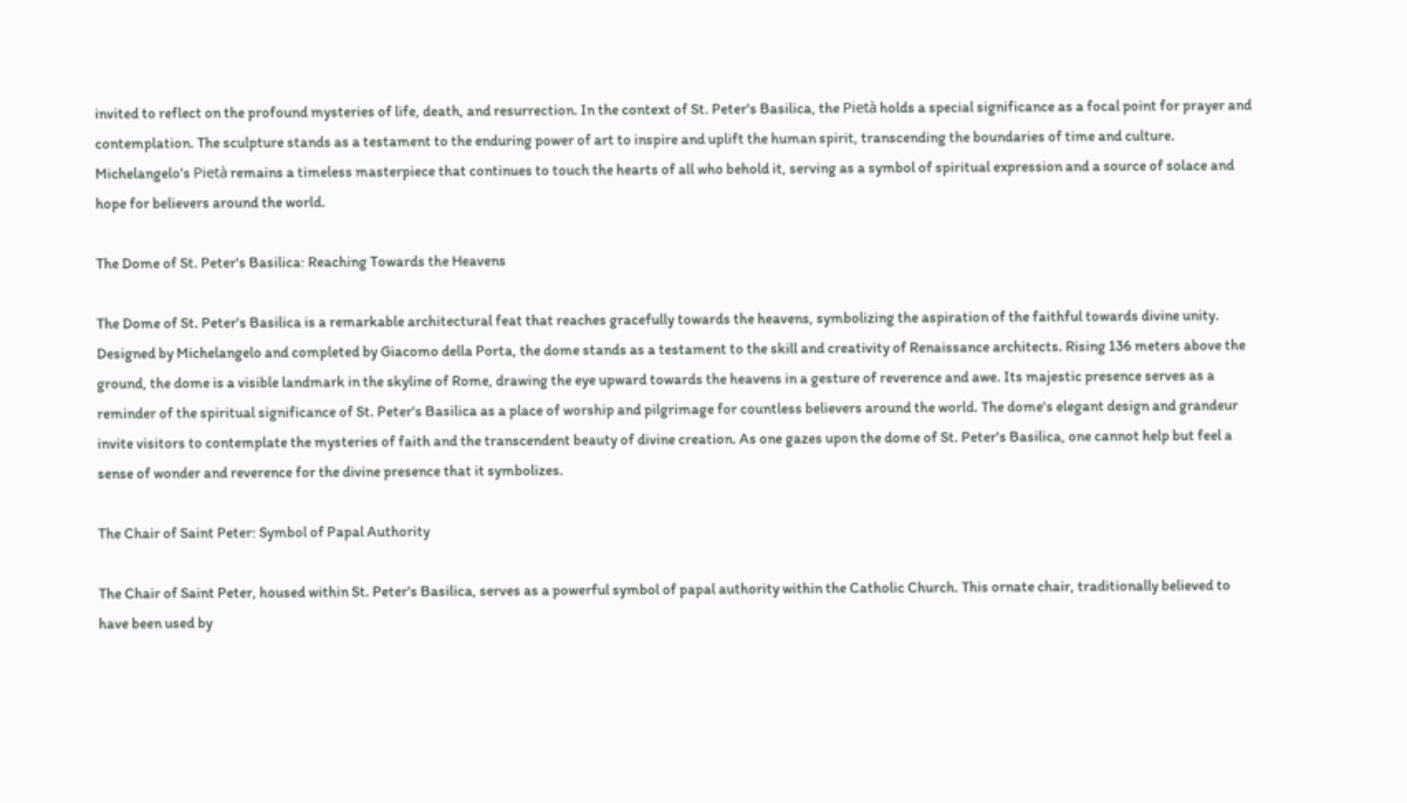invited to reflect on the profound mysteries of life, death, and resurrection. In the context of St. Peter's Basilica, the Pietà holds a special significance as a focal point for prayer and contemplation. The sculpture stands as a testament to the enduring power of art to inspire and uplift the human spirit, transcending the boundaries of time and culture. Michelangelo's Pietà remains a timeless masterpiece that continues to touch the hearts of all who behold it, serving as a symbol of spiritual expression and a source of solace and hope for believers around the world.

The Dome of St. Peter's Basilica: Reaching Towards the Heavens

The Dome of St. Peter's Basilica is a remarkable architectural feat that reaches gracefully towards the heavens, symbolizing the aspiration of the faithful towards divine unity. Designed by Michelangelo and completed by Giacomo della Porta, the dome stands as a testament to the skill and creativity of Renaissance architects. Rising 136 meters above the ground, the dome is a visible landmark in the skyline of Rome, drawing the eye upward towards the heavens in a gesture of reverence and awe. Its majestic presence serves as a reminder of the spiritual significance of St. Peter's Basilica as a place of worship and pilgrimage for countless believers around the world. The dome's elegant design and grandeur invite visitors to contemplate the mysteries of faith and the transcendent beauty of divine creation. As one gazes upon the dome of St. Peter's Basilica, one cannot help but feel a sense of wonder and reverence for the divine presence that it symbolizes.

The Chair of Saint Peter: Symbol of Papal Authority

The Chair of Saint Peter, housed within St. Peter's Basilica, serves as a powerful symbol of papal authority within the Catholic Church. This ornate chair, traditionally believed to have been used by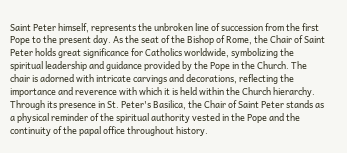Saint Peter himself, represents the unbroken line of succession from the first Pope to the present day. As the seat of the Bishop of Rome, the Chair of Saint Peter holds great significance for Catholics worldwide, symbolizing the spiritual leadership and guidance provided by the Pope in the Church. The chair is adorned with intricate carvings and decorations, reflecting the importance and reverence with which it is held within the Church hierarchy. Through its presence in St. Peter's Basilica, the Chair of Saint Peter stands as a physical reminder of the spiritual authority vested in the Pope and the continuity of the papal office throughout history.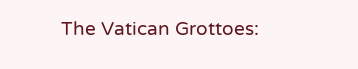The Vatican Grottoes: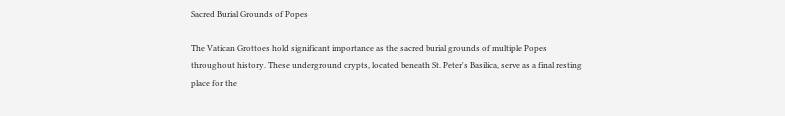Sacred Burial Grounds of Popes

The Vatican Grottoes hold significant importance as the sacred burial grounds of multiple Popes throughout history. These underground crypts, located beneath St. Peter's Basilica, serve as a final resting place for the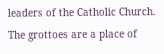leaders of the Catholic Church. The grottoes are a place of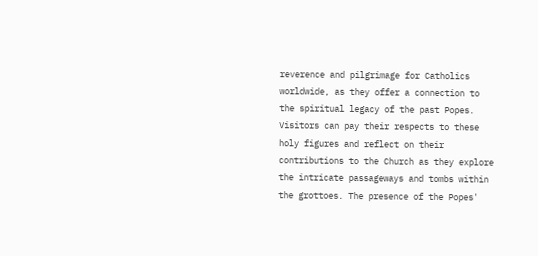reverence and pilgrimage for Catholics worldwide, as they offer a connection to the spiritual legacy of the past Popes. Visitors can pay their respects to these holy figures and reflect on their contributions to the Church as they explore the intricate passageways and tombs within the grottoes. The presence of the Popes'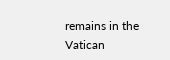remains in the Vatican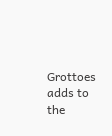Grottoes adds to the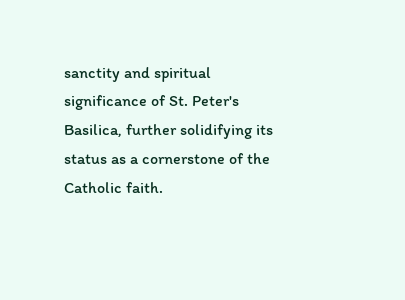sanctity and spiritual significance of St. Peter's Basilica, further solidifying its status as a cornerstone of the Catholic faith.